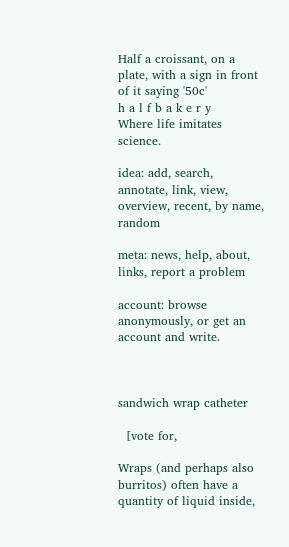Half a croissant, on a plate, with a sign in front of it saying '50c'
h a l f b a k e r y
Where life imitates science.

idea: add, search, annotate, link, view, overview, recent, by name, random

meta: news, help, about, links, report a problem

account: browse anonymously, or get an account and write.



sandwich wrap catheter

  [vote for,

Wraps (and perhaps also burritos) often have a quantity of liquid inside,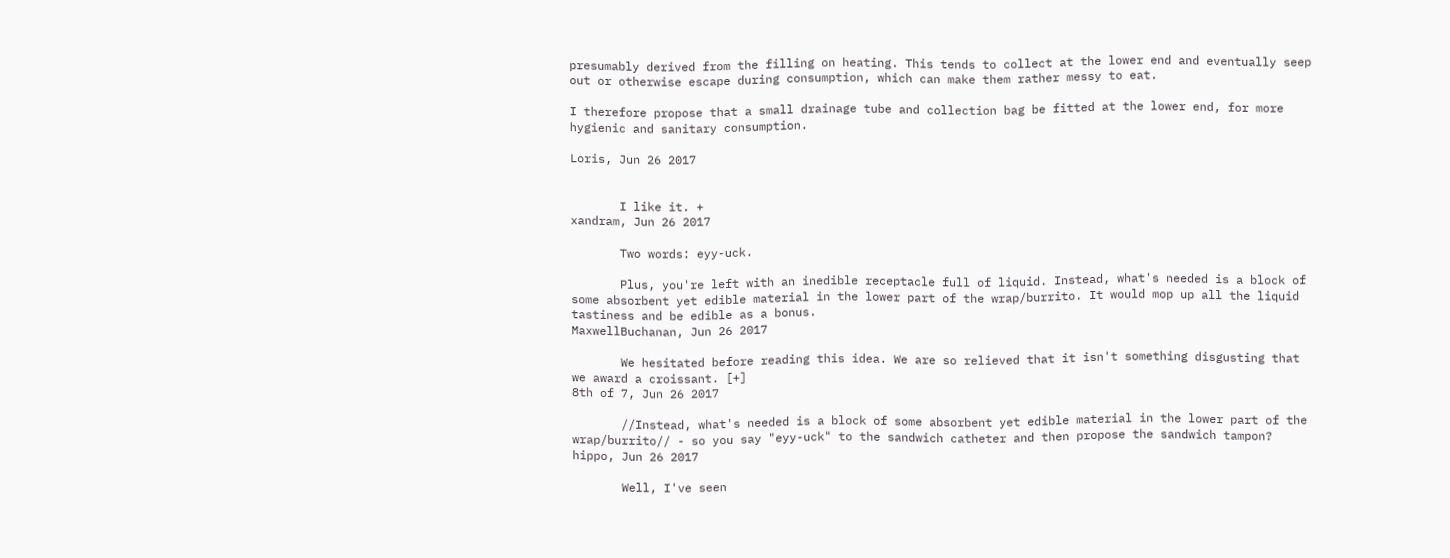presumably derived from the filling on heating. This tends to collect at the lower end and eventually seep out or otherwise escape during consumption, which can make them rather messy to eat.

I therefore propose that a small drainage tube and collection bag be fitted at the lower end, for more hygienic and sanitary consumption.

Loris, Jun 26 2017


       I like it. +
xandram, Jun 26 2017

       Two words: eyy-uck.

       Plus, you're left with an inedible receptacle full of liquid. Instead, what's needed is a block of some absorbent yet edible material in the lower part of the wrap/burrito. It would mop up all the liquid tastiness and be edible as a bonus.
MaxwellBuchanan, Jun 26 2017

       We hesitated before reading this idea. We are so relieved that it isn't something disgusting that we award a croissant. [+]
8th of 7, Jun 26 2017

       //Instead, what's needed is a block of some absorbent yet edible material in the lower part of the wrap/burrito// - so you say "eyy-uck" to the sandwich catheter and then propose the sandwich tampon?
hippo, Jun 26 2017

       Well, I've seen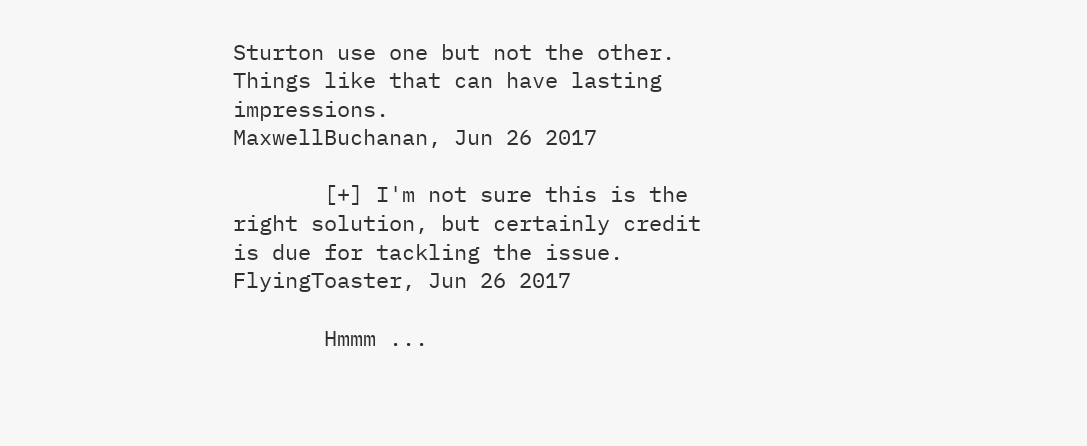Sturton use one but not the other. Things like that can have lasting impressions.
MaxwellBuchanan, Jun 26 2017

       [+] I'm not sure this is the right solution, but certainly credit is due for tackling the issue.
FlyingToaster, Jun 26 2017

       Hmmm ...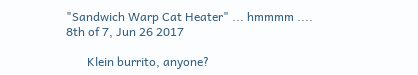"Sandwich Warp Cat Heater" ... hmmmm ....
8th of 7, Jun 26 2017

       Klein burrito, anyone?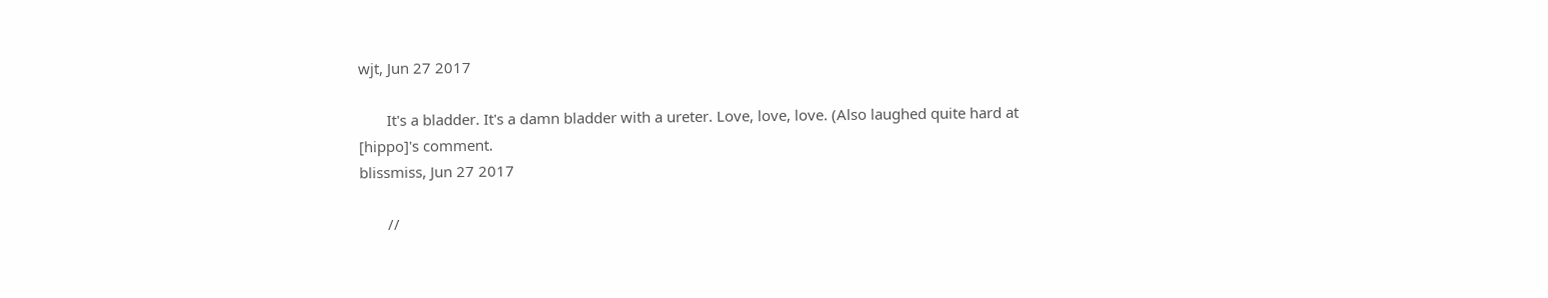wjt, Jun 27 2017

       It's a bladder. It's a damn bladder with a ureter. Love, love, love. (Also laughed quite hard at [hippo]'s comment.
blissmiss, Jun 27 2017

       //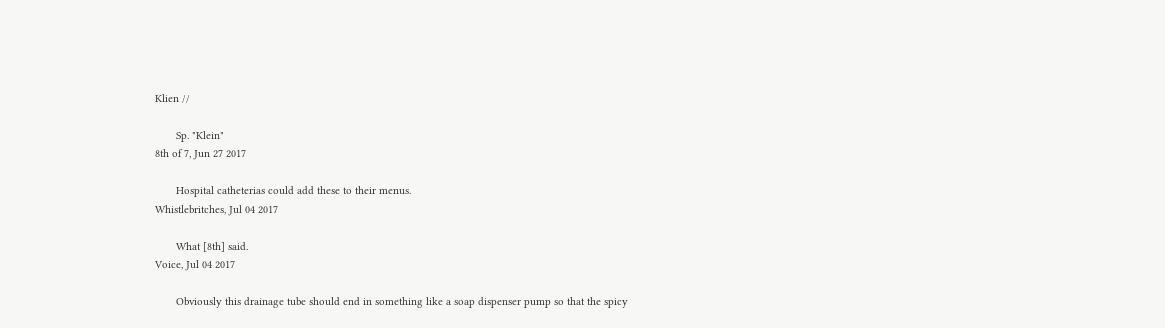Klien //

       Sp. "Klein"
8th of 7, Jun 27 2017

       Hospital catheterias could add these to their menus.
Whistlebritches, Jul 04 2017

       What [8th] said.
Voice, Jul 04 2017

       Obviously this drainage tube should end in something like a soap dispenser pump so that the spicy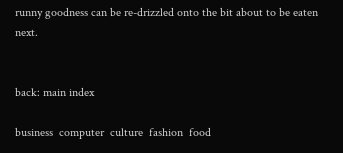runny goodness can be re-drizzled onto the bit about to be eaten next.


back: main index

business  computer  culture  fashion  food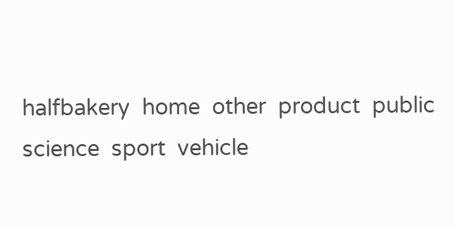halfbakery  home  other  product  public  science  sport  vehicle